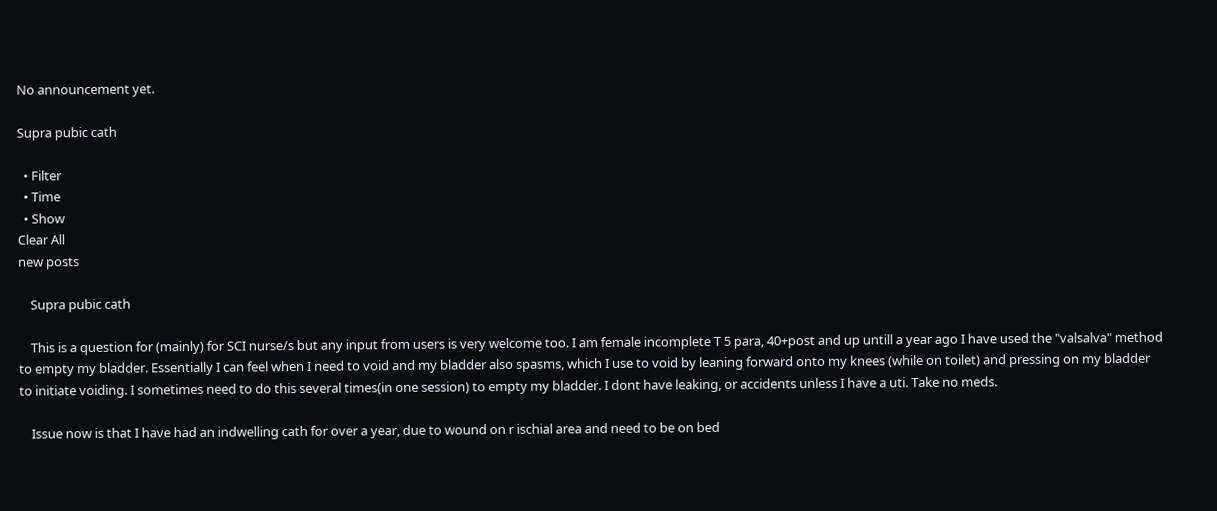No announcement yet.

Supra pubic cath

  • Filter
  • Time
  • Show
Clear All
new posts

    Supra pubic cath

    This is a question for (mainly) for SCI nurse/s but any input from users is very welcome too. I am female incomplete T 5 para, 40+post and up untill a year ago I have used the "valsalva" method to empty my bladder. Essentially I can feel when I need to void and my bladder also spasms, which I use to void by leaning forward onto my knees (while on toilet) and pressing on my bladder to initiate voiding. I sometimes need to do this several times(in one session) to empty my bladder. I dont have leaking, or accidents unless I have a uti. Take no meds.

    Issue now is that I have had an indwelling cath for over a year, due to wound on r ischial area and need to be on bed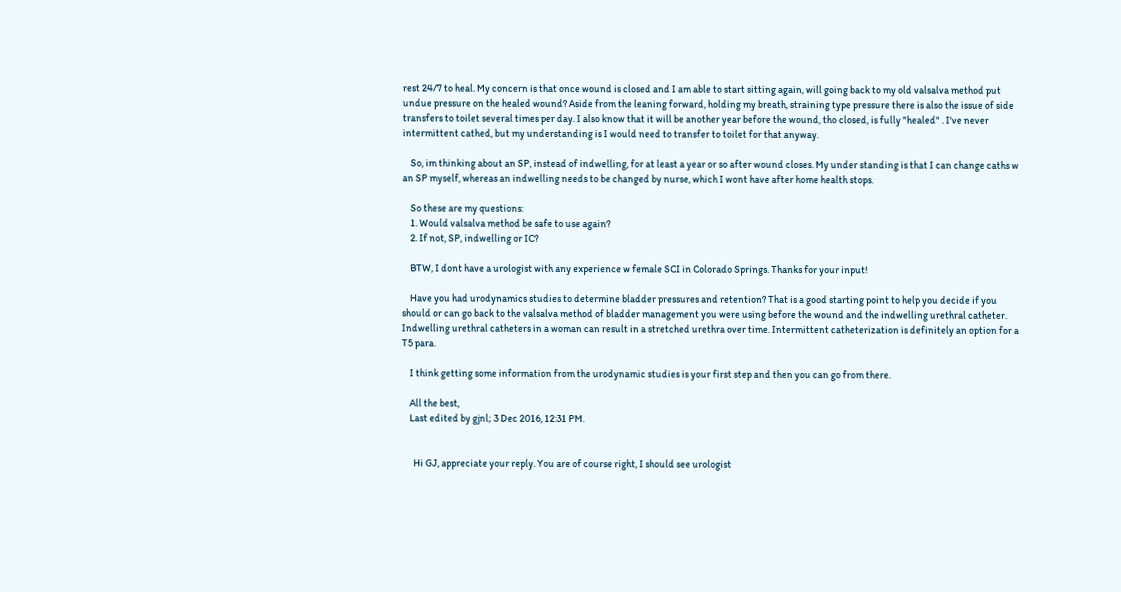rest 24/7 to heal. My concern is that once wound is closed and I am able to start sitting again, will going back to my old valsalva method put undue pressure on the healed wound? Aside from the leaning forward, holding my breath, straining type pressure there is also the issue of side transfers to toilet several times per day. I also know that it will be another year before the wound, tho closed, is fully "healed" . I've never intermittent cathed, but my understanding is I would need to transfer to toilet for that anyway.

    So, im thinking about an SP, instead of indwelling, for at least a year or so after wound closes. My under standing is that I can change caths w an SP myself, whereas an indwelling needs to be changed by nurse, which I wont have after home health stops.

    So these are my questions:
    1. Would valsalva method be safe to use again?
    2. If not, SP, indwelling or IC?

    BTW, I dont have a urologist with any experience w female SCI in Colorado Springs. Thanks for your input!

    Have you had urodynamics studies to determine bladder pressures and retention? That is a good starting point to help you decide if you should or can go back to the valsalva method of bladder management you were using before the wound and the indwelling urethral catheter. Indwelling urethral catheters in a woman can result in a stretched urethra over time. Intermittent catheterization is definitely an option for a T5 para.

    I think getting some information from the urodynamic studies is your first step and then you can go from there.

    All the best,
    Last edited by gjnl; 3 Dec 2016, 12:31 PM.


      Hi GJ, appreciate your reply. You are of course right, I should see urologist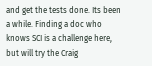and get the tests done. Its been a while. Finding a doc who knows SCI is a challenge here, but will try the Craig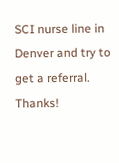SCI nurse line in Denver and try to get a referral. Thanks!